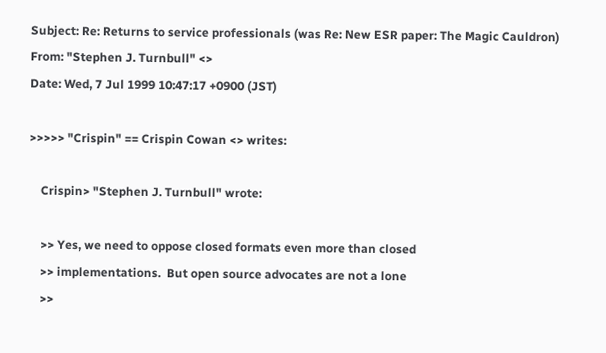Subject: Re: Returns to service professionals (was Re: New ESR paper: The Magic Cauldron)
From: "Stephen J. Turnbull" <>
Date: Wed, 7 Jul 1999 10:47:17 +0900 (JST)

>>>>> "Crispin" == Crispin Cowan <> writes:

    Crispin> "Stephen J. Turnbull" wrote:

    >> Yes, we need to oppose closed formats even more than closed
    >> implementations.  But open source advocates are not a lone
    >>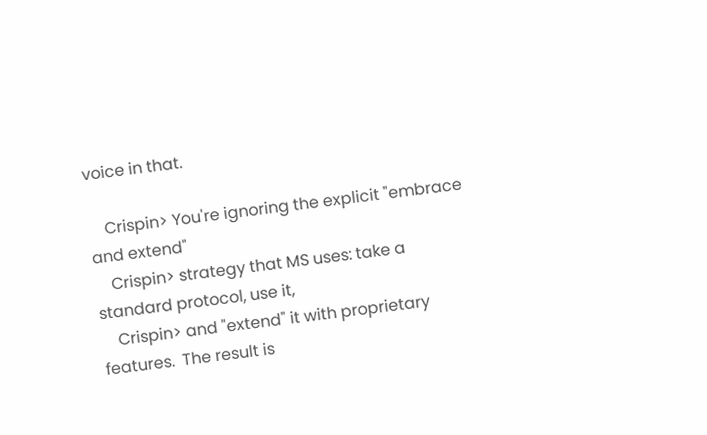voice in that.

    Crispin> You're ignoring the explicit "embrace and extend"
    Crispin> strategy that MS uses: take a standard protocol, use it,
    Crispin> and "extend" it with proprietary features.  The result is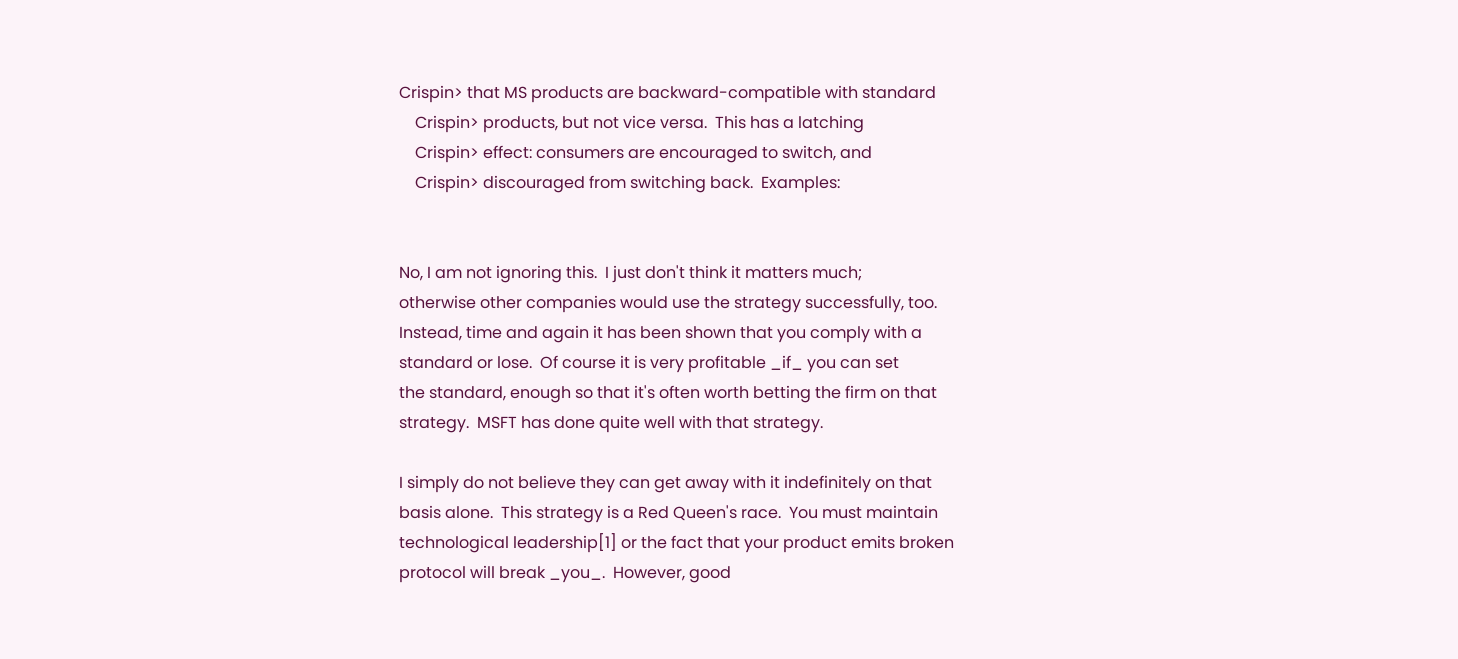Crispin> that MS products are backward-compatible with standard
    Crispin> products, but not vice versa.  This has a latching
    Crispin> effect: consumers are encouraged to switch, and
    Crispin> discouraged from switching back.  Examples:


No, I am not ignoring this.  I just don't think it matters much;
otherwise other companies would use the strategy successfully, too.
Instead, time and again it has been shown that you comply with a
standard or lose.  Of course it is very profitable _if_ you can set
the standard, enough so that it's often worth betting the firm on that
strategy.  MSFT has done quite well with that strategy.

I simply do not believe they can get away with it indefinitely on that
basis alone.  This strategy is a Red Queen's race.  You must maintain
technological leadership[1] or the fact that your product emits broken
protocol will break _you_.  However, good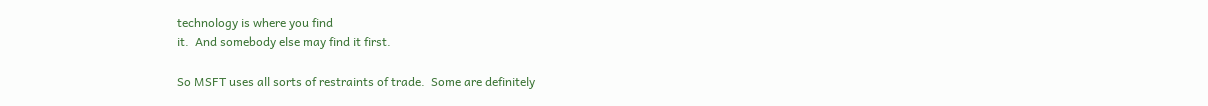technology is where you find
it.  And somebody else may find it first.

So MSFT uses all sorts of restraints of trade.  Some are definitely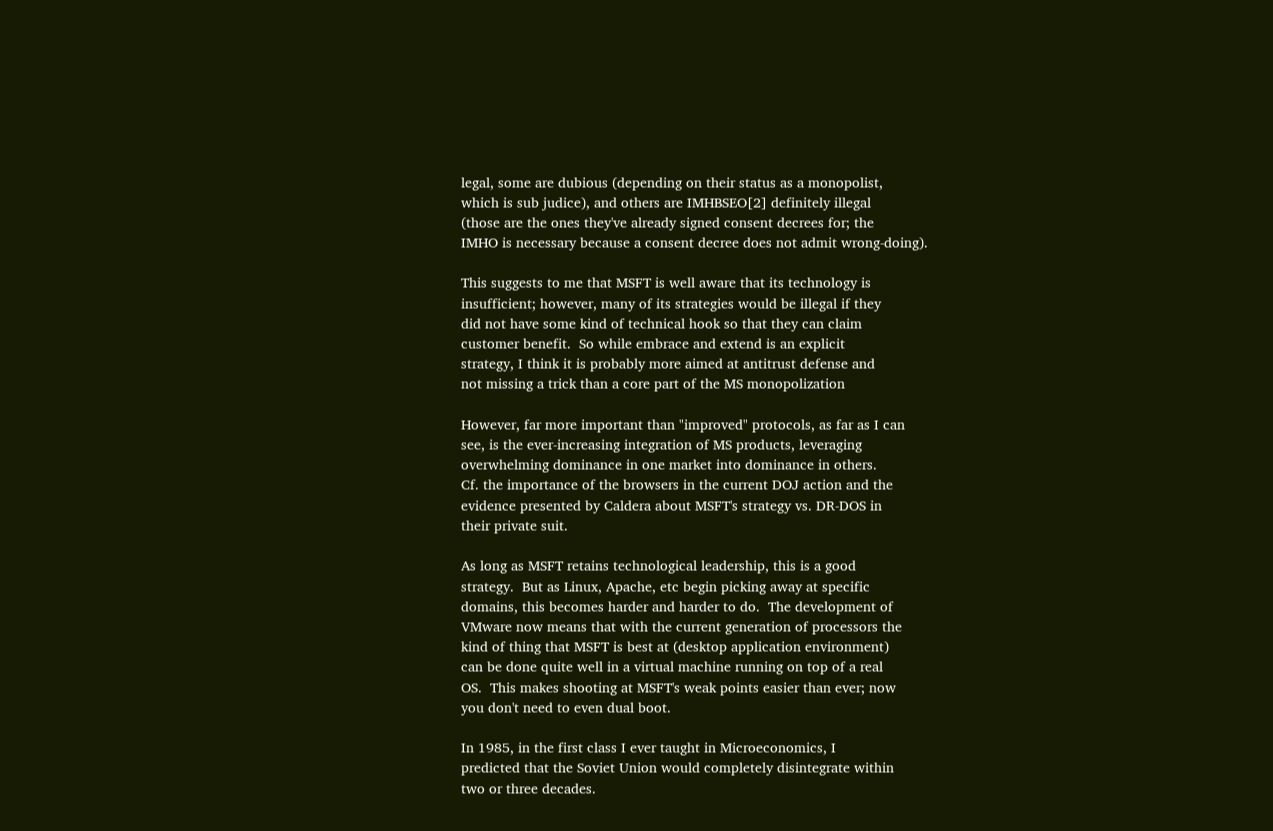legal, some are dubious (depending on their status as a monopolist,
which is sub judice), and others are IMHBSEO[2] definitely illegal
(those are the ones they've already signed consent decrees for; the
IMHO is necessary because a consent decree does not admit wrong-doing).

This suggests to me that MSFT is well aware that its technology is
insufficient; however, many of its strategies would be illegal if they
did not have some kind of technical hook so that they can claim
customer benefit.  So while embrace and extend is an explicit
strategy, I think it is probably more aimed at antitrust defense and
not missing a trick than a core part of the MS monopolization

However, far more important than "improved" protocols, as far as I can
see, is the ever-increasing integration of MS products, leveraging
overwhelming dominance in one market into dominance in others.
Cf. the importance of the browsers in the current DOJ action and the
evidence presented by Caldera about MSFT's strategy vs. DR-DOS in
their private suit.

As long as MSFT retains technological leadership, this is a good
strategy.  But as Linux, Apache, etc begin picking away at specific
domains, this becomes harder and harder to do.  The development of
VMware now means that with the current generation of processors the
kind of thing that MSFT is best at (desktop application environment)
can be done quite well in a virtual machine running on top of a real
OS.  This makes shooting at MSFT's weak points easier than ever; now
you don't need to even dual boot.

In 1985, in the first class I ever taught in Microeconomics, I
predicted that the Soviet Union would completely disintegrate within
two or three decades.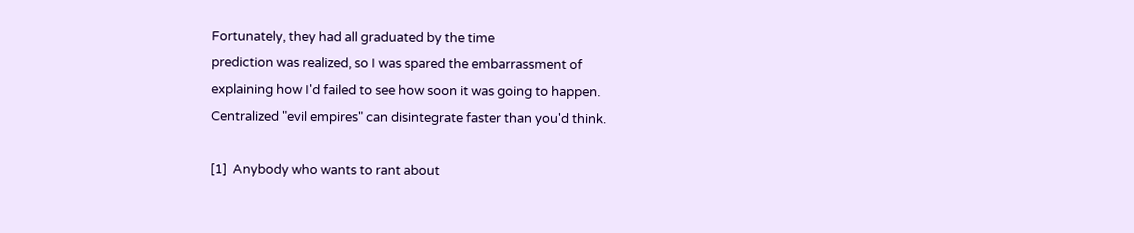Fortunately, they had all graduated by the time
prediction was realized, so I was spared the embarrassment of
explaining how I'd failed to see how soon it was going to happen.
Centralized "evil empires" can disintegrate faster than you'd think.

[1]  Anybody who wants to rant about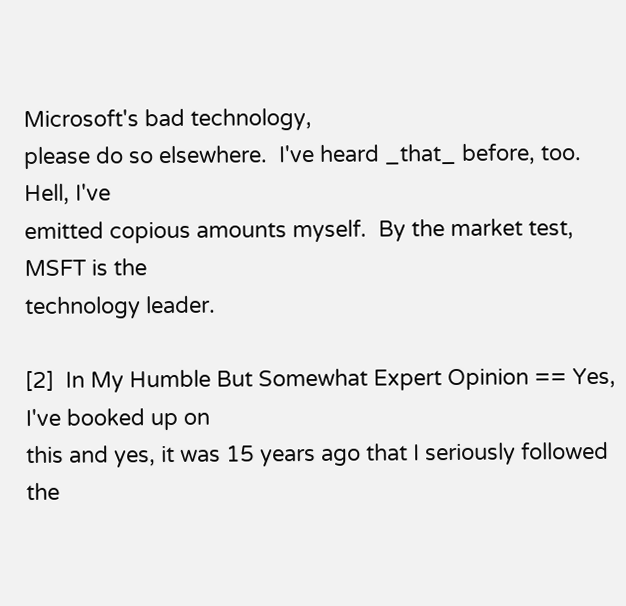Microsoft's bad technology,
please do so elsewhere.  I've heard _that_ before, too.  Hell, I've
emitted copious amounts myself.  By the market test, MSFT is the
technology leader.

[2]  In My Humble But Somewhat Expert Opinion == Yes, I've booked up on
this and yes, it was 15 years ago that I seriously followed the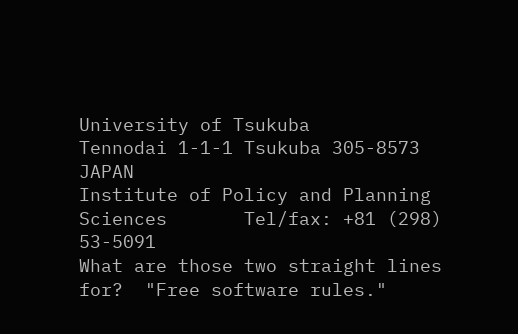University of Tsukuba                Tennodai 1-1-1 Tsukuba 305-8573 JAPAN
Institute of Policy and Planning Sciences       Tel/fax: +81 (298) 53-5091
What are those two straight lines for?  "Free software rules."